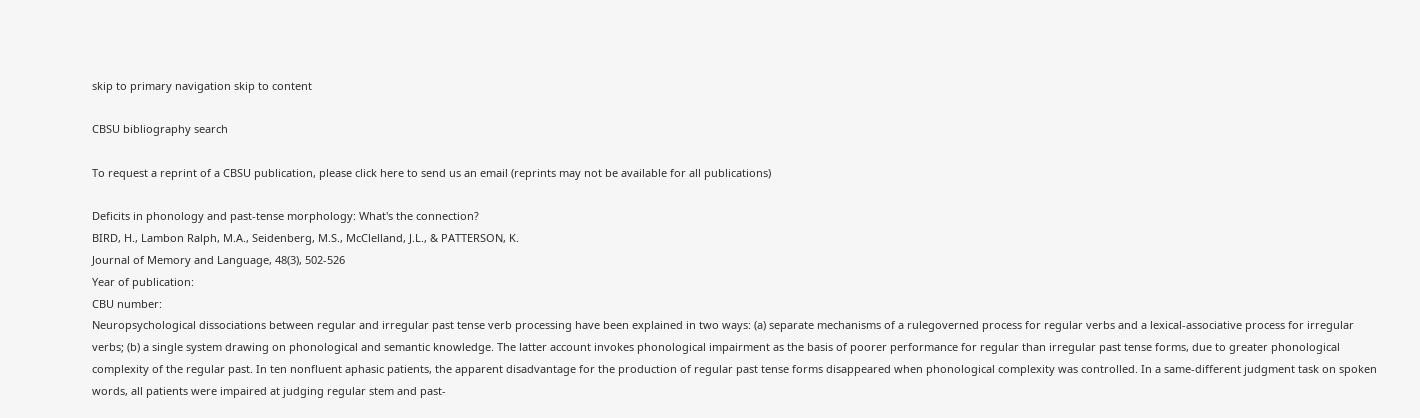skip to primary navigation skip to content

CBSU bibliography search

To request a reprint of a CBSU publication, please click here to send us an email (reprints may not be available for all publications)

Deficits in phonology and past-tense morphology: What's the connection?
BIRD, H., Lambon Ralph, M.A., Seidenberg, M.S., McClelland, J.L., & PATTERSON, K.
Journal of Memory and Language, 48(3), 502-526
Year of publication:
CBU number:
Neuropsychological dissociations between regular and irregular past tense verb processing have been explained in two ways: (a) separate mechanisms of a rulegoverned process for regular verbs and a lexical-associative process for irregular verbs; (b) a single system drawing on phonological and semantic knowledge. The latter account invokes phonological impairment as the basis of poorer performance for regular than irregular past tense forms, due to greater phonological complexity of the regular past. In ten nonfluent aphasic patients, the apparent disadvantage for the production of regular past tense forms disappeared when phonological complexity was controlled. In a same-different judgment task on spoken words, all patients were impaired at judging regular stem and past-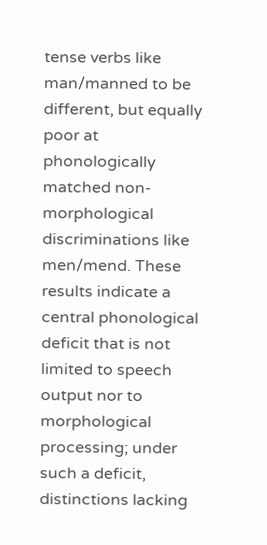tense verbs like man/manned to be different, but equally poor at phonologically matched non-morphological discriminations like men/mend. These results indicate a central phonological deficit that is not limited to speech output nor to morphological processing; under such a deficit, distinctions lacking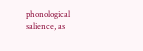phonological salience, as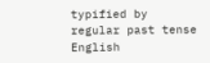typified by regular past tense English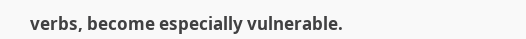verbs, become especially vulnerable.